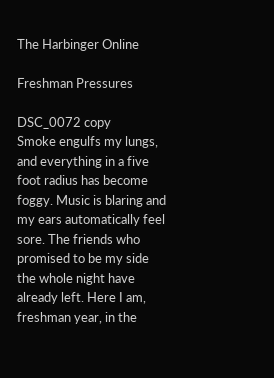The Harbinger Online

Freshman Pressures

DSC_0072 copy
Smoke engulfs my lungs, and everything in a five foot radius has become foggy. Music is blaring and my ears automatically feel sore. The friends who promised to be my side the whole night have already left. Here I am, freshman year, in the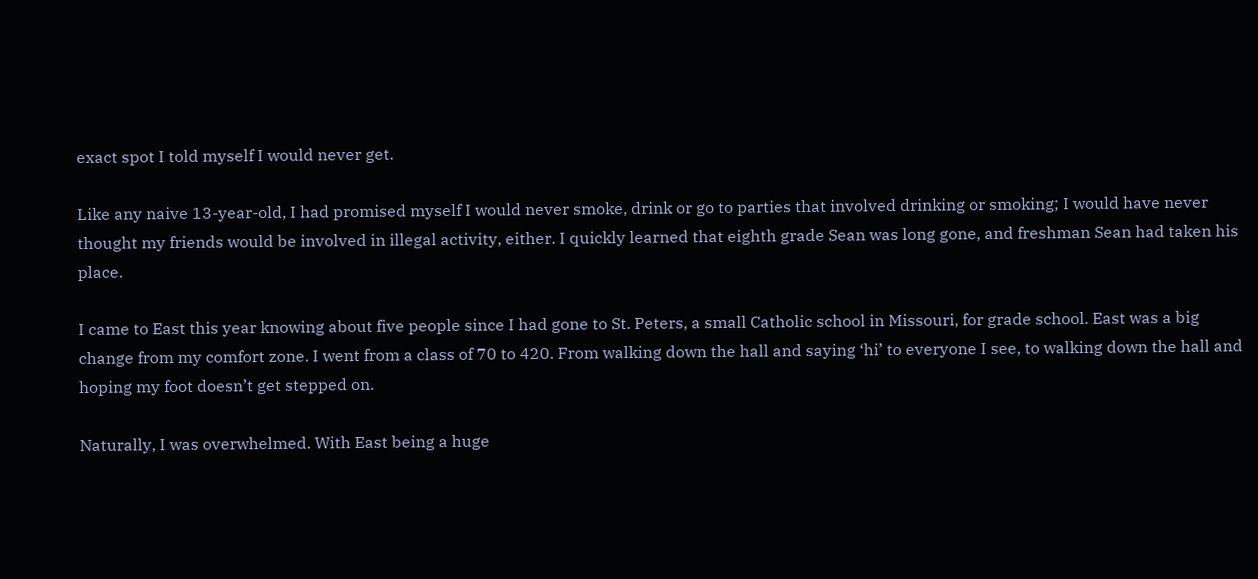exact spot I told myself I would never get.

Like any naive 13-year-old, I had promised myself I would never smoke, drink or go to parties that involved drinking or smoking; I would have never thought my friends would be involved in illegal activity, either. I quickly learned that eighth grade Sean was long gone, and freshman Sean had taken his place.

I came to East this year knowing about five people since I had gone to St. Peters, a small Catholic school in Missouri, for grade school. East was a big change from my comfort zone. I went from a class of 70 to 420. From walking down the hall and saying ‘hi’ to everyone I see, to walking down the hall and hoping my foot doesn’t get stepped on.

Naturally, I was overwhelmed. With East being a huge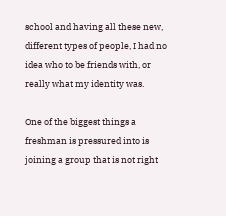school and having all these new, different types of people, I had no idea who to be friends with, or really what my identity was.

One of the biggest things a freshman is pressured into is joining a group that is not right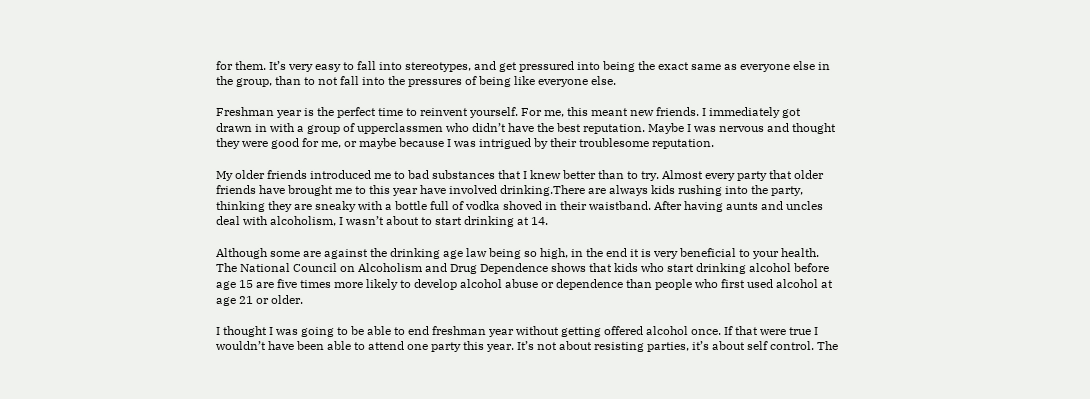for them. It’s very easy to fall into stereotypes, and get pressured into being the exact same as everyone else in the group, than to not fall into the pressures of being like everyone else.

Freshman year is the perfect time to reinvent yourself. For me, this meant new friends. I immediately got drawn in with a group of upperclassmen who didn’t have the best reputation. Maybe I was nervous and thought they were good for me, or maybe because I was intrigued by their troublesome reputation.

My older friends introduced me to bad substances that I knew better than to try. Almost every party that older friends have brought me to this year have involved drinking.There are always kids rushing into the party, thinking they are sneaky with a bottle full of vodka shoved in their waistband. After having aunts and uncles deal with alcoholism, I wasn’t about to start drinking at 14.

Although some are against the drinking age law being so high, in the end it is very beneficial to your health. The National Council on Alcoholism and Drug Dependence shows that kids who start drinking alcohol before age 15 are five times more likely to develop alcohol abuse or dependence than people who first used alcohol at age 21 or older.

I thought I was going to be able to end freshman year without getting offered alcohol once. If that were true I wouldn’t have been able to attend one party this year. It’s not about resisting parties, it’s about self control. The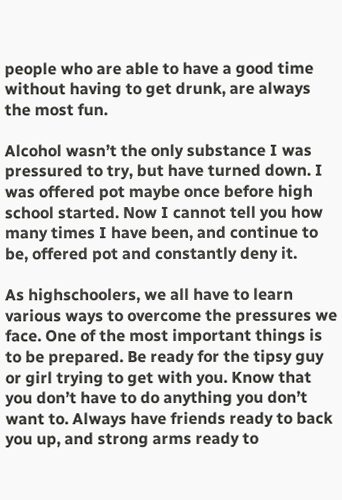people who are able to have a good time without having to get drunk, are always the most fun.

Alcohol wasn’t the only substance I was pressured to try, but have turned down. I was offered pot maybe once before high school started. Now I cannot tell you how many times I have been, and continue to be, offered pot and constantly deny it.

As highschoolers, we all have to learn various ways to overcome the pressures we face. One of the most important things is to be prepared. Be ready for the tipsy guy or girl trying to get with you. Know that you don’t have to do anything you don’t want to. Always have friends ready to back you up, and strong arms ready to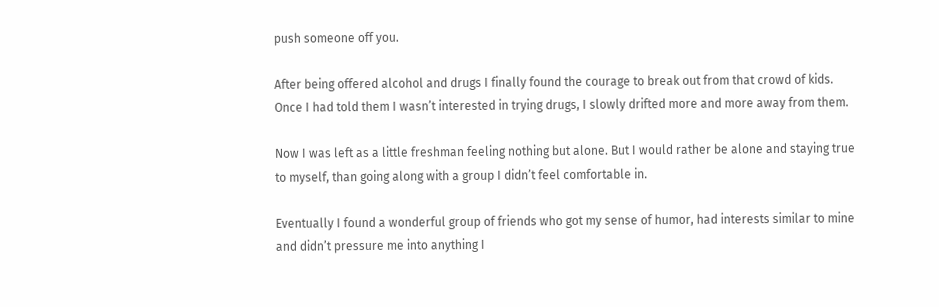push someone off you.

After being offered alcohol and drugs I finally found the courage to break out from that crowd of kids. Once I had told them I wasn’t interested in trying drugs, I slowly drifted more and more away from them.

Now I was left as a little freshman feeling nothing but alone. But I would rather be alone and staying true to myself, than going along with a group I didn’t feel comfortable in.

Eventually I found a wonderful group of friends who got my sense of humor, had interests similar to mine and didn’t pressure me into anything I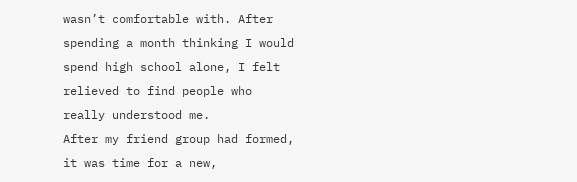wasn’t comfortable with. After spending a month thinking I would spend high school alone, I felt relieved to find people who really understood me.
After my friend group had formed, it was time for a new,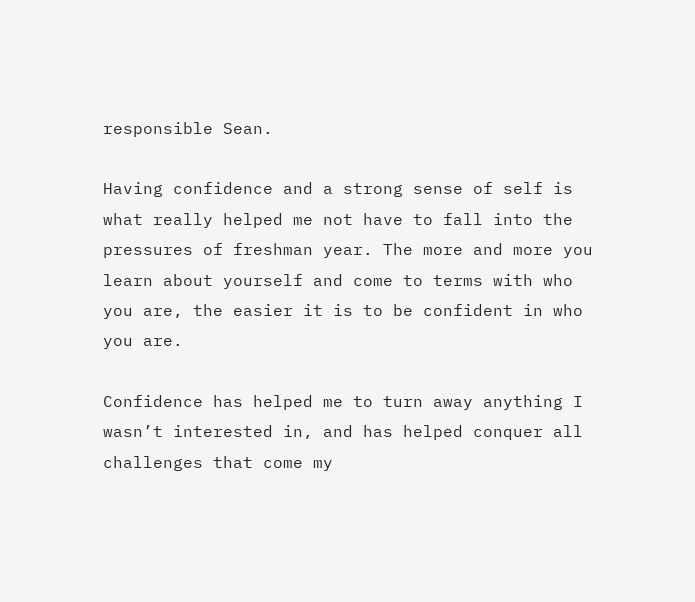responsible Sean.

Having confidence and a strong sense of self is what really helped me not have to fall into the pressures of freshman year. The more and more you learn about yourself and come to terms with who you are, the easier it is to be confident in who you are.

Confidence has helped me to turn away anything I wasn’t interested in, and has helped conquer all challenges that come my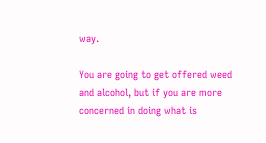way.

You are going to get offered weed and alcohol, but if you are more concerned in doing what is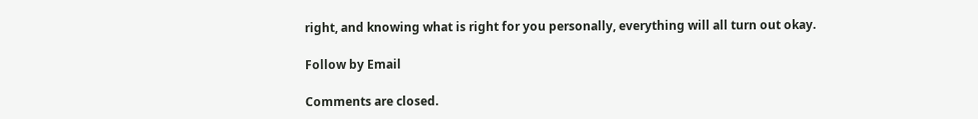right, and knowing what is right for you personally, everything will all turn out okay.

Follow by Email

Comments are closed.